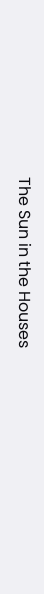The Sun in the Houses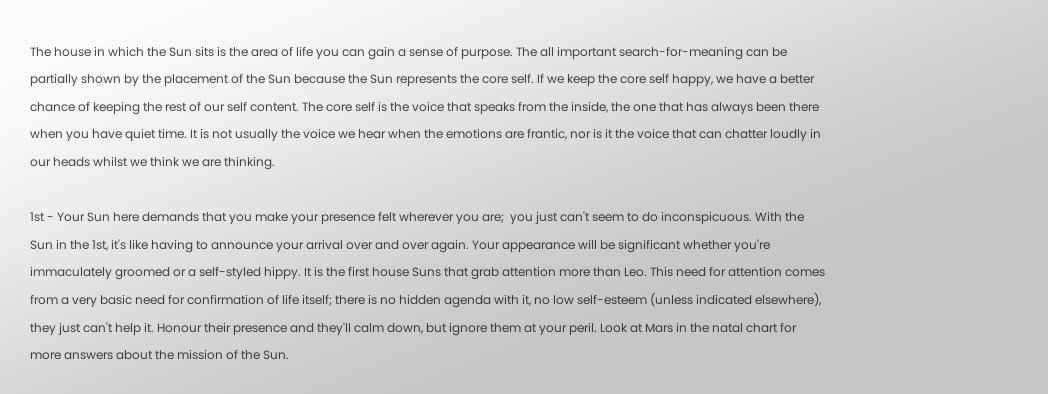The house in which the Sun sits is the area of life you can gain a sense of purpose. The all important search-for-meaning can be partially shown by the placement of the Sun because the Sun represents the core self. If we keep the core self happy, we have a better chance of keeping the rest of our self content. The core self is the voice that speaks from the inside, the one that has always been there when you have quiet time. It is not usually the voice we hear when the emotions are frantic, nor is it the voice that can chatter loudly in our heads whilst we think we are thinking.

1st - Your Sun here demands that you make your presence felt wherever you are;  you just can't seem to do inconspicuous. With the Sun in the 1st, it's like having to announce your arrival over and over again. Your appearance will be significant whether you're immaculately groomed or a self-styled hippy. It is the first house Suns that grab attention more than Leo. This need for attention comes from a very basic need for confirmation of life itself; there is no hidden agenda with it, no low self-esteem (unless indicated elsewhere), they just can't help it. Honour their presence and they'll calm down, but ignore them at your peril. Look at Mars in the natal chart for more answers about the mission of the Sun.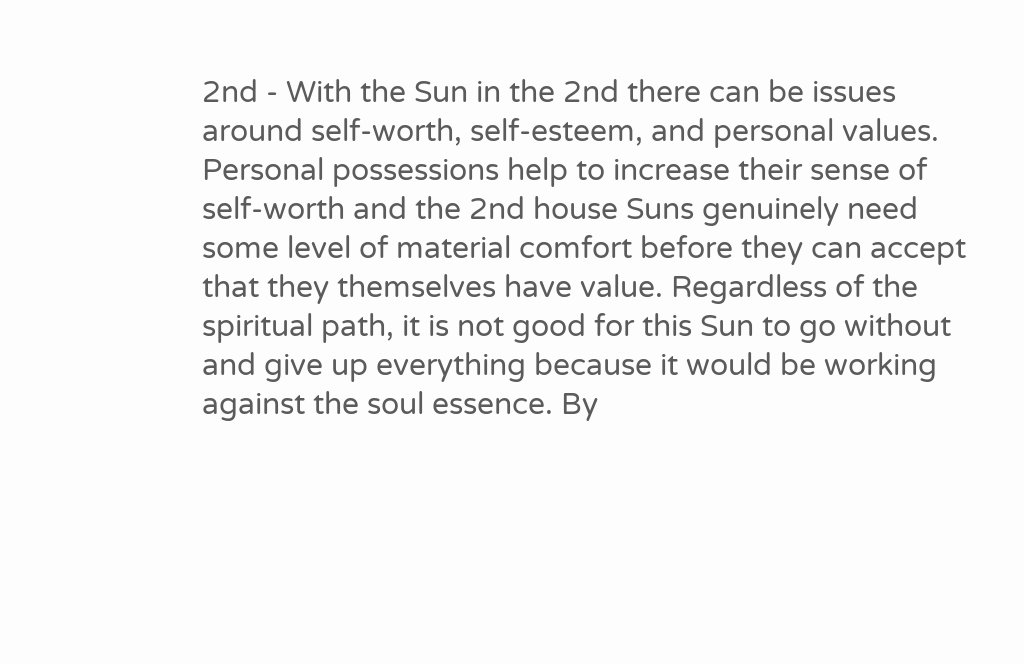2nd - With the Sun in the 2nd there can be issues around self-worth, self-esteem, and personal values. Personal possessions help to increase their sense of self-worth and the 2nd house Suns genuinely need some level of material comfort before they can accept that they themselves have value. Regardless of the spiritual path, it is not good for this Sun to go without and give up everything because it would be working against the soul essence. By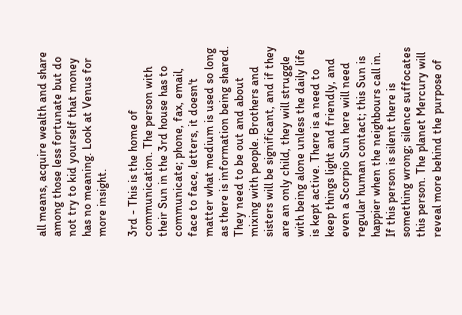all means, acquire wealth and share among those less fortunate but do not try to kid yourself that money has no meaning. Look at Venus for more insight.

3rd - This is the home of communication. The person with their Sun in the 3rd house has to communicate; phone, fax, email, face to face, letters, it doesn't matter what medium is used so long as there is information being shared. They need to be out and about mixing with people. Brothers and sisters will be significant, and if they are an only child, they will struggle with being alone unless the daily life is kept active. There is a need to keep things light and friendly, and even a Scorpio Sun here will need regular human contact; this Sun is happier when the neighbours call in. If this person is silent there is something wrong; silence suffocates this person. The planet Mercury will reveal more behind the purpose of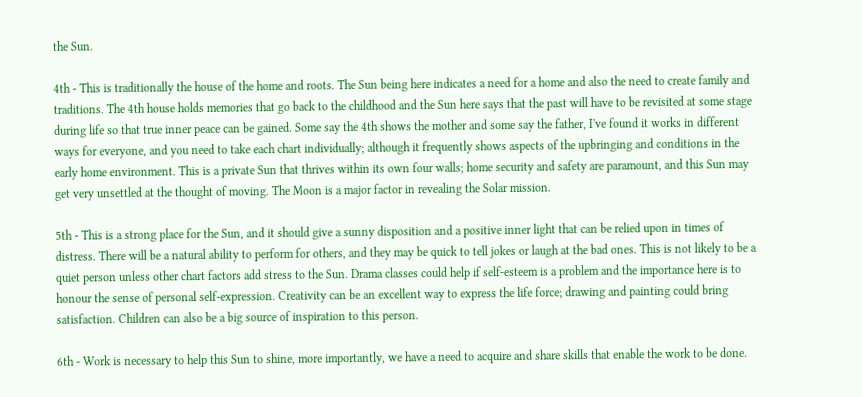the Sun.

4th - This is traditionally the house of the home and roots. The Sun being here indicates a need for a home and also the need to create family and traditions. The 4th house holds memories that go back to the childhood and the Sun here says that the past will have to be revisited at some stage during life so that true inner peace can be gained. Some say the 4th shows the mother and some say the father, I've found it works in different ways for everyone, and you need to take each chart individually; although it frequently shows aspects of the upbringing and conditions in the early home environment. This is a private Sun that thrives within its own four walls; home security and safety are paramount, and this Sun may get very unsettled at the thought of moving. The Moon is a major factor in revealing the Solar mission.

5th - This is a strong place for the Sun, and it should give a sunny disposition and a positive inner light that can be relied upon in times of distress. There will be a natural ability to perform for others, and they may be quick to tell jokes or laugh at the bad ones. This is not likely to be a quiet person unless other chart factors add stress to the Sun. Drama classes could help if self-esteem is a problem and the importance here is to honour the sense of personal self-expression. Creativity can be an excellent way to express the life force; drawing and painting could bring satisfaction. Children can also be a big source of inspiration to this person.

6th - Work is necessary to help this Sun to shine, more importantly, we have a need to acquire and share skills that enable the work to be done.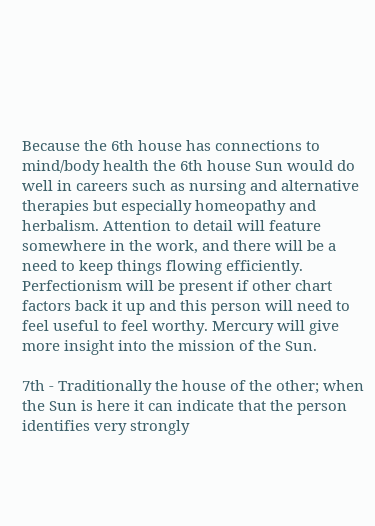Because the 6th house has connections to mind/body health the 6th house Sun would do well in careers such as nursing and alternative therapies but especially homeopathy and herbalism. Attention to detail will feature somewhere in the work, and there will be a need to keep things flowing efficiently. Perfectionism will be present if other chart factors back it up and this person will need to feel useful to feel worthy. Mercury will give more insight into the mission of the Sun.

7th - Traditionally the house of the other; when the Sun is here it can indicate that the person identifies very strongly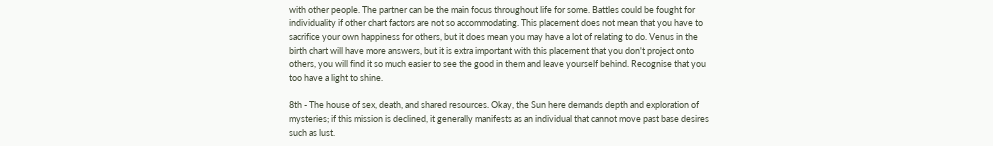with other people. The partner can be the main focus throughout life for some. Battles could be fought for individuality if other chart factors are not so accommodating. This placement does not mean that you have to sacrifice your own happiness for others, but it does mean you may have a lot of relating to do. Venus in the birth chart will have more answers, but it is extra important with this placement that you don't project onto others, you will find it so much easier to see the good in them and leave yourself behind. Recognise that you too have a light to shine.

8th - The house of sex, death, and shared resources. Okay, the Sun here demands depth and exploration of mysteries; if this mission is declined, it generally manifests as an individual that cannot move past base desires such as lust.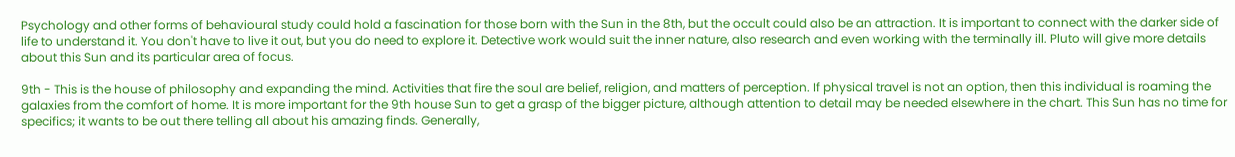Psychology and other forms of behavioural study could hold a fascination for those born with the Sun in the 8th, but the occult could also be an attraction. It is important to connect with the darker side of life to understand it. You don't have to live it out, but you do need to explore it. Detective work would suit the inner nature, also research and even working with the terminally ill. Pluto will give more details about this Sun and its particular area of focus.

9th - This is the house of philosophy and expanding the mind. Activities that fire the soul are belief, religion, and matters of perception. If physical travel is not an option, then this individual is roaming the galaxies from the comfort of home. It is more important for the 9th house Sun to get a grasp of the bigger picture, although attention to detail may be needed elsewhere in the chart. This Sun has no time for specifics; it wants to be out there telling all about his amazing finds. Generally,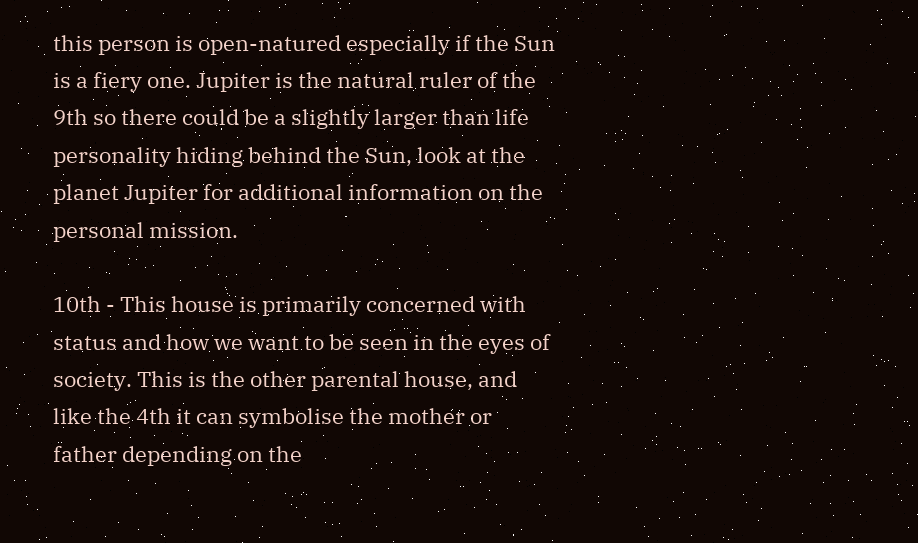this person is open-natured especially if the Sun is a fiery one. Jupiter is the natural ruler of the 9th so there could be a slightly larger than life personality hiding behind the Sun, look at the planet Jupiter for additional information on the personal mission.

10th - This house is primarily concerned with status and how we want to be seen in the eyes of society. This is the other parental house, and like the 4th it can symbolise the mother or father depending on the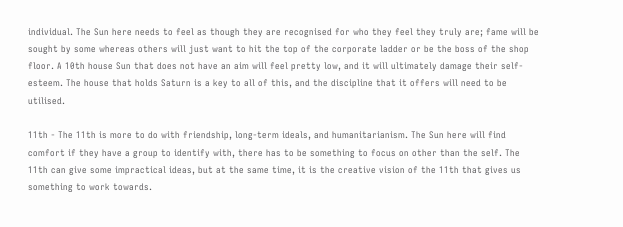individual. The Sun here needs to feel as though they are recognised for who they feel they truly are; fame will be sought by some whereas others will just want to hit the top of the corporate ladder or be the boss of the shop floor. A 10th house Sun that does not have an aim will feel pretty low, and it will ultimately damage their self-esteem. The house that holds Saturn is a key to all of this, and the discipline that it offers will need to be utilised.

11th - The 11th is more to do with friendship, long-term ideals, and humanitarianism. The Sun here will find comfort if they have a group to identify with, there has to be something to focus on other than the self. The 11th can give some impractical ideas, but at the same time, it is the creative vision of the 11th that gives us something to work towards.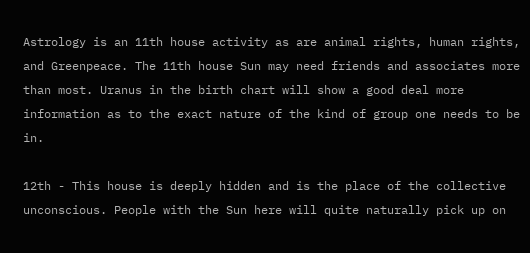Astrology is an 11th house activity as are animal rights, human rights, and Greenpeace. The 11th house Sun may need friends and associates more than most. Uranus in the birth chart will show a good deal more information as to the exact nature of the kind of group one needs to be in.

12th - This house is deeply hidden and is the place of the collective unconscious. People with the Sun here will quite naturally pick up on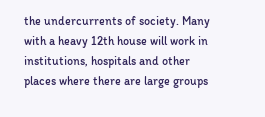the undercurrents of society. Many with a heavy 12th house will work in institutions, hospitals and other places where there are large groups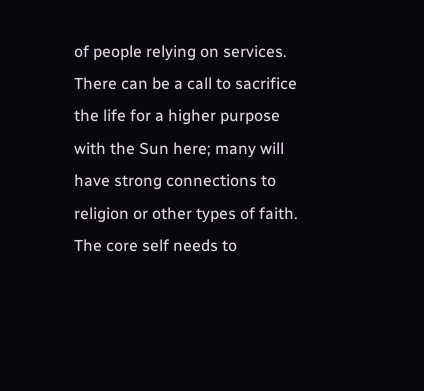of people relying on services. There can be a call to sacrifice the life for a higher purpose with the Sun here; many will have strong connections to religion or other types of faith. The core self needs to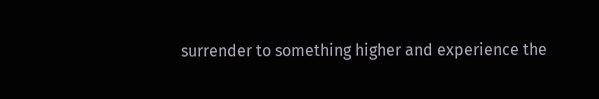surrender to something higher and experience the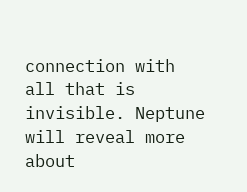connection with all that is invisible. Neptune will reveal more about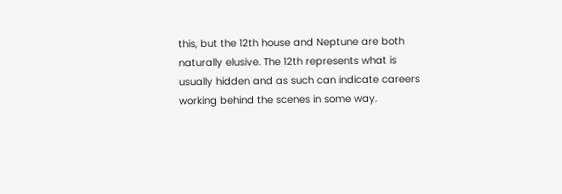this, but the 12th house and Neptune are both naturally elusive. The 12th represents what is usually hidden and as such can indicate careers working behind the scenes in some way.